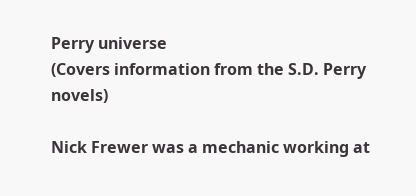Perry universe
(Covers information from the S.D. Perry novels)

Nick Frewer was a mechanic working at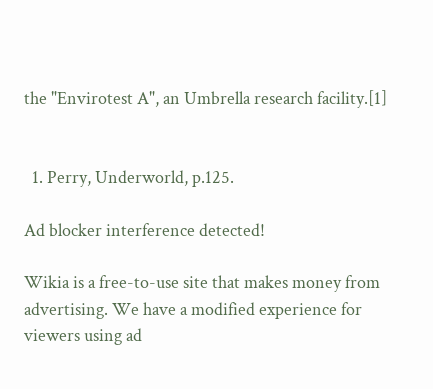the "Envirotest A", an Umbrella research facility.[1]


  1. Perry, Underworld, p.125.

Ad blocker interference detected!

Wikia is a free-to-use site that makes money from advertising. We have a modified experience for viewers using ad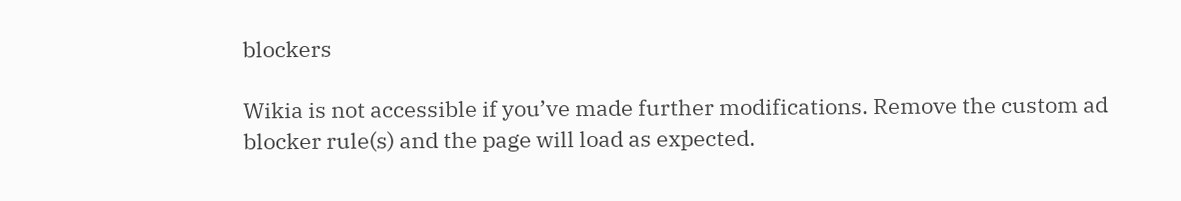blockers

Wikia is not accessible if you’ve made further modifications. Remove the custom ad blocker rule(s) and the page will load as expected.